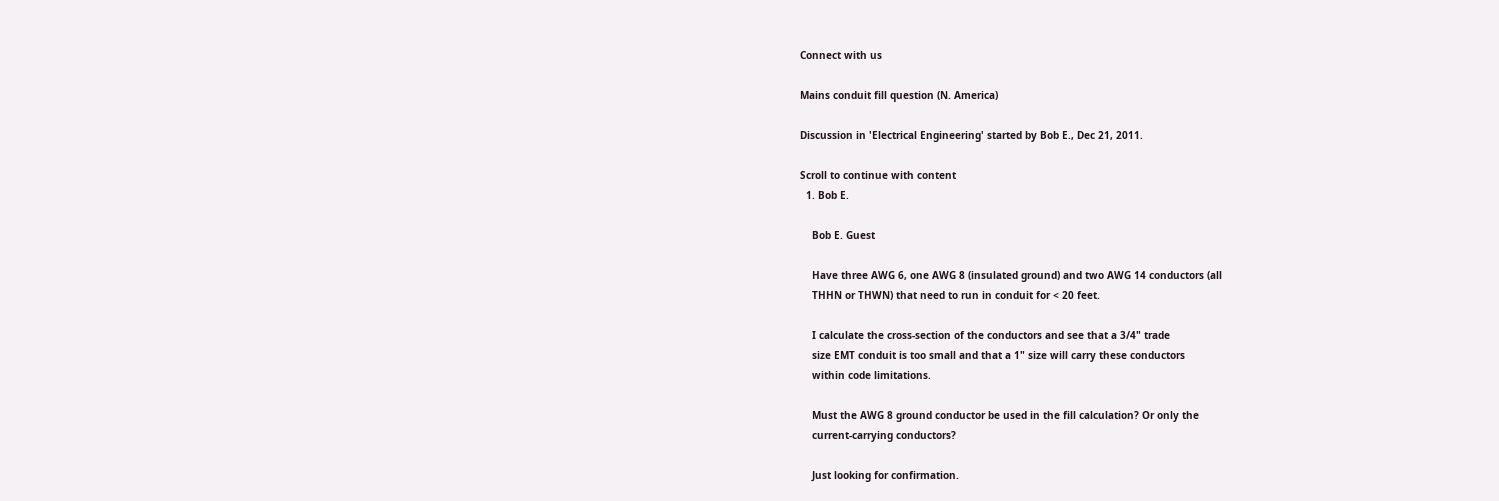Connect with us

Mains conduit fill question (N. America)

Discussion in 'Electrical Engineering' started by Bob E., Dec 21, 2011.

Scroll to continue with content
  1. Bob E.

    Bob E. Guest

    Have three AWG 6, one AWG 8 (insulated ground) and two AWG 14 conductors (all
    THHN or THWN) that need to run in conduit for < 20 feet.

    I calculate the cross-section of the conductors and see that a 3/4" trade
    size EMT conduit is too small and that a 1" size will carry these conductors
    within code limitations.

    Must the AWG 8 ground conductor be used in the fill calculation? Or only the
    current-carrying conductors?

    Just looking for confirmation.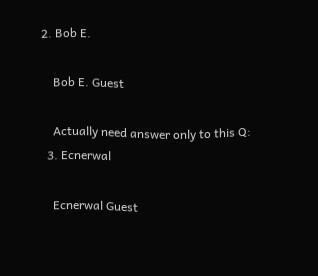2. Bob E.

    Bob E. Guest

    Actually need answer only to this Q:
  3. Ecnerwal

    Ecnerwal Guest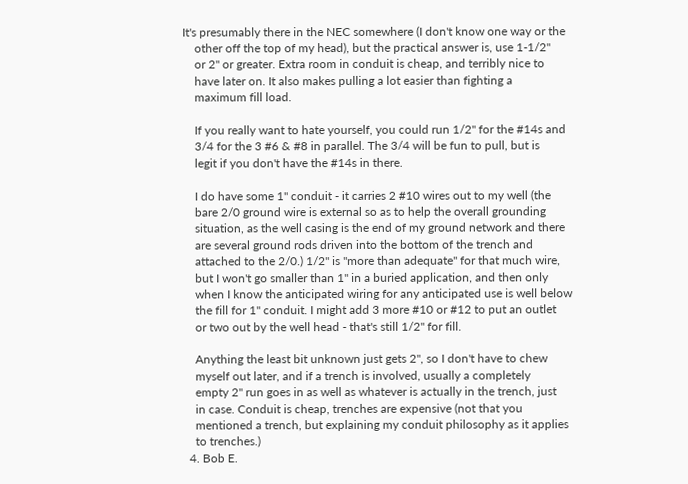It's presumably there in the NEC somewhere (I don't know one way or the
    other off the top of my head), but the practical answer is, use 1-1/2"
    or 2" or greater. Extra room in conduit is cheap, and terribly nice to
    have later on. It also makes pulling a lot easier than fighting a
    maximum fill load.

    If you really want to hate yourself, you could run 1/2" for the #14s and
    3/4 for the 3 #6 & #8 in parallel. The 3/4 will be fun to pull, but is
    legit if you don't have the #14s in there.

    I do have some 1" conduit - it carries 2 #10 wires out to my well (the
    bare 2/0 ground wire is external so as to help the overall grounding
    situation, as the well casing is the end of my ground network and there
    are several ground rods driven into the bottom of the trench and
    attached to the 2/0.) 1/2" is "more than adequate" for that much wire,
    but I won't go smaller than 1" in a buried application, and then only
    when I know the anticipated wiring for any anticipated use is well below
    the fill for 1" conduit. I might add 3 more #10 or #12 to put an outlet
    or two out by the well head - that's still 1/2" for fill.

    Anything the least bit unknown just gets 2", so I don't have to chew
    myself out later, and if a trench is involved, usually a completely
    empty 2" run goes in as well as whatever is actually in the trench, just
    in case. Conduit is cheap, trenches are expensive (not that you
    mentioned a trench, but explaining my conduit philosophy as it applies
    to trenches.)
  4. Bob E.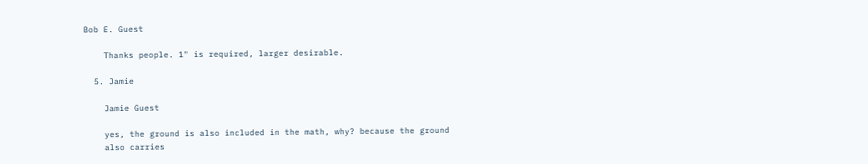Bob E. Guest

    Thanks people. 1" is required, larger desirable.

  5. Jamie

    Jamie Guest

    yes, the ground is also included in the math, why? because the ground
    also carries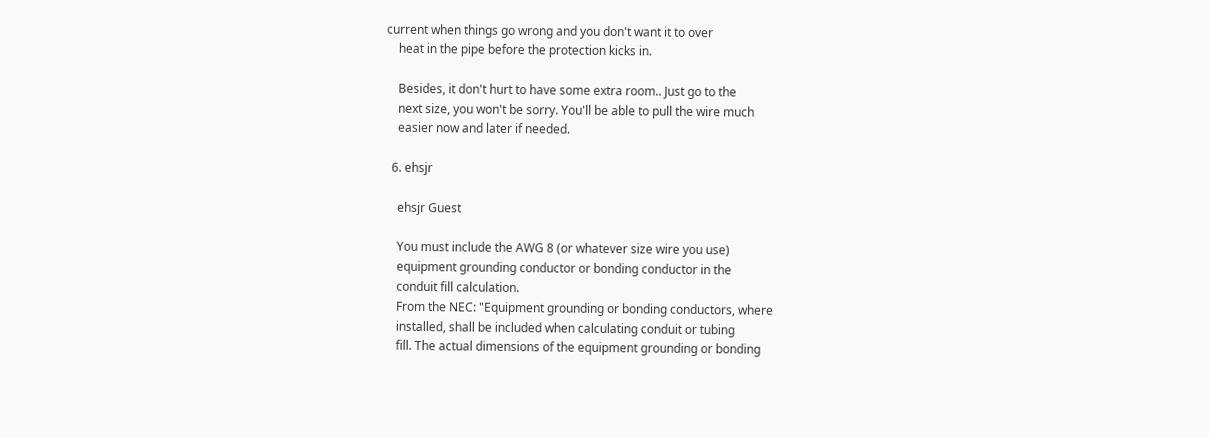current when things go wrong and you don't want it to over
    heat in the pipe before the protection kicks in.

    Besides, it don't hurt to have some extra room.. Just go to the
    next size, you won't be sorry. You'll be able to pull the wire much
    easier now and later if needed.

  6. ehsjr

    ehsjr Guest

    You must include the AWG 8 (or whatever size wire you use)
    equipment grounding conductor or bonding conductor in the
    conduit fill calculation.
    From the NEC: "Equipment grounding or bonding conductors, where
    installed, shall be included when calculating conduit or tubing
    fill. The actual dimensions of the equipment grounding or bonding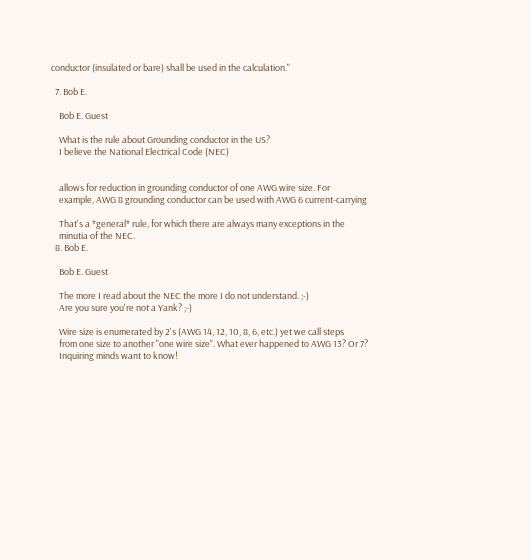conductor (insulated or bare) shall be used in the calculation."

  7. Bob E.

    Bob E. Guest

    What is the rule about Grounding conductor in the US?
    I believe the National Electrical Code (NEC)


    allows for reduction in grounding conductor of one AWG wire size. For
    example, AWG 8 grounding conductor can be used with AWG 6 current-carrying

    That's a *general* rule, for which there are always many exceptions in the
    minutia of the NEC.
  8. Bob E.

    Bob E. Guest

    The more I read about the NEC the more I do not understand. ;-)
    Are you sure you're not a Yank? ;-)

    Wire size is enumerated by 2's (AWG 14, 12, 10, 8, 6, etc.) yet we call steps
    from one size to another "one wire size". What ever happened to AWG 13? Or 7?
    Inquiring minds want to know!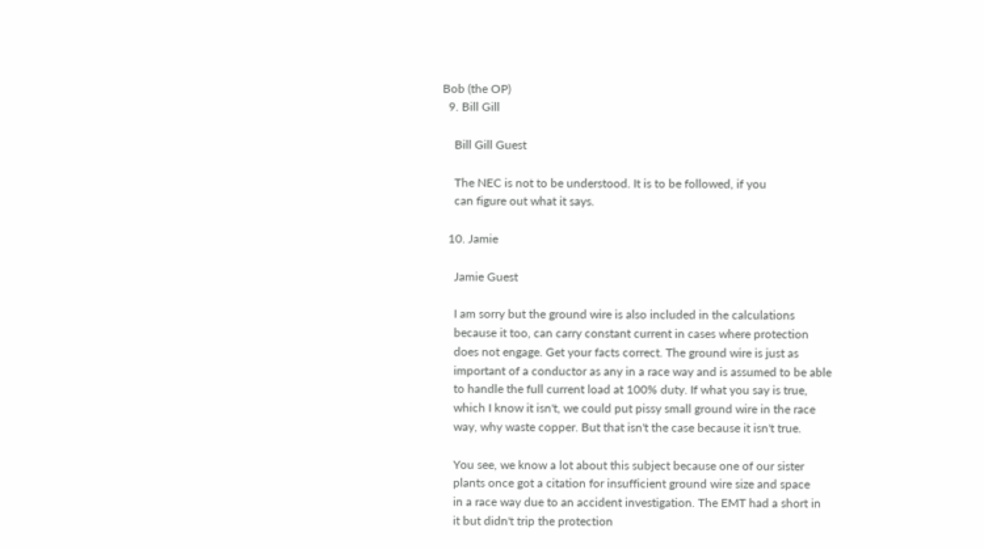Bob (the OP)
  9. Bill Gill

    Bill Gill Guest

    The NEC is not to be understood. It is to be followed, if you
    can figure out what it says.

  10. Jamie

    Jamie Guest

    I am sorry but the ground wire is also included in the calculations
    because it too, can carry constant current in cases where protection
    does not engage. Get your facts correct. The ground wire is just as
    important of a conductor as any in a race way and is assumed to be able
    to handle the full current load at 100% duty. If what you say is true,
    which I know it isn't, we could put pissy small ground wire in the race
    way, why waste copper. But that isn't the case because it isn't true.

    You see, we know a lot about this subject because one of our sister
    plants once got a citation for insufficient ground wire size and space
    in a race way due to an accident investigation. The EMT had a short in
    it but didn't trip the protection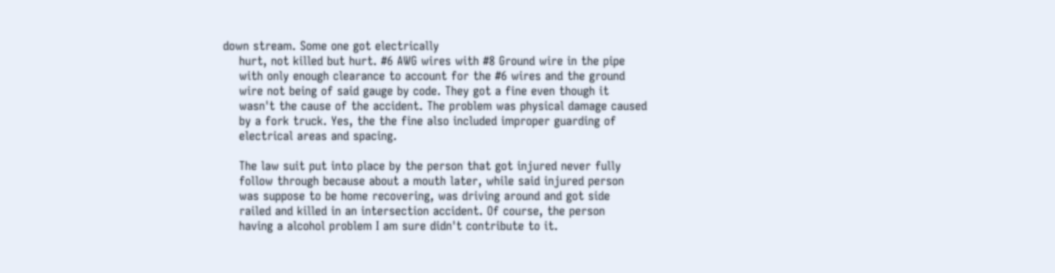down stream. Some one got electrically
    hurt, not killed but hurt. #6 AWG wires with #8 Ground wire in the pipe
    with only enough clearance to account for the #6 wires and the ground
    wire not being of said gauge by code. They got a fine even though it
    wasn't the cause of the accident. The problem was physical damage caused
    by a fork truck. Yes, the the fine also included improper guarding of
    electrical areas and spacing.

    The law suit put into place by the person that got injured never fully
    follow through because about a mouth later, while said injured person
    was suppose to be home recovering, was driving around and got side
    railed and killed in an intersection accident. Of course, the person
    having a alcohol problem I am sure didn't contribute to it.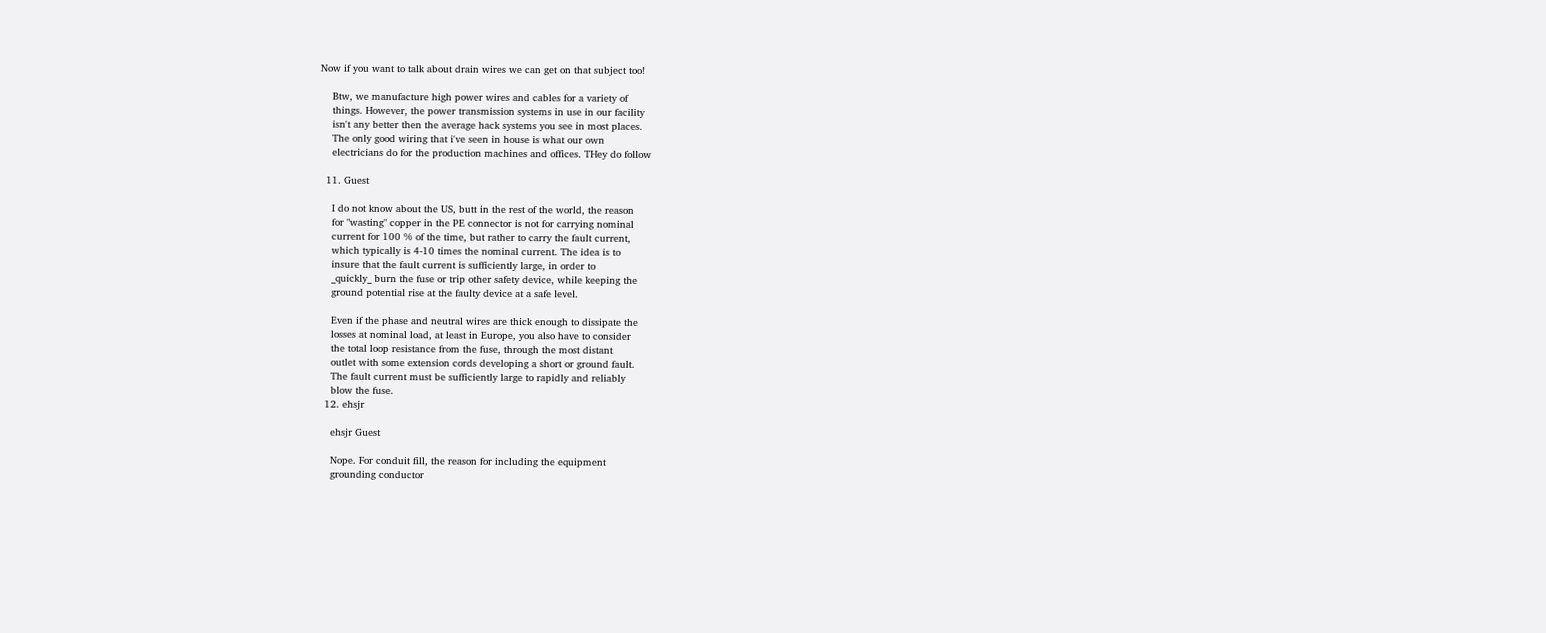Now if you want to talk about drain wires we can get on that subject too!

    Btw, we manufacture high power wires and cables for a variety of
    things. However, the power transmission systems in use in our facility
    isn't any better then the average hack systems you see in most places.
    The only good wiring that i've seen in house is what our own
    electricians do for the production machines and offices. THey do follow

  11. Guest

    I do not know about the US, butt in the rest of the world, the reason
    for "wasting" copper in the PE connector is not for carrying nominal
    current for 100 % of the time, but rather to carry the fault current,
    which typically is 4-10 times the nominal current. The idea is to
    insure that the fault current is sufficiently large, in order to
    _quickly_ burn the fuse or trip other safety device, while keeping the
    ground potential rise at the faulty device at a safe level.

    Even if the phase and neutral wires are thick enough to dissipate the
    losses at nominal load, at least in Europe, you also have to consider
    the total loop resistance from the fuse, through the most distant
    outlet with some extension cords developing a short or ground fault.
    The fault current must be sufficiently large to rapidly and reliably
    blow the fuse.
  12. ehsjr

    ehsjr Guest

    Nope. For conduit fill, the reason for including the equipment
    grounding conductor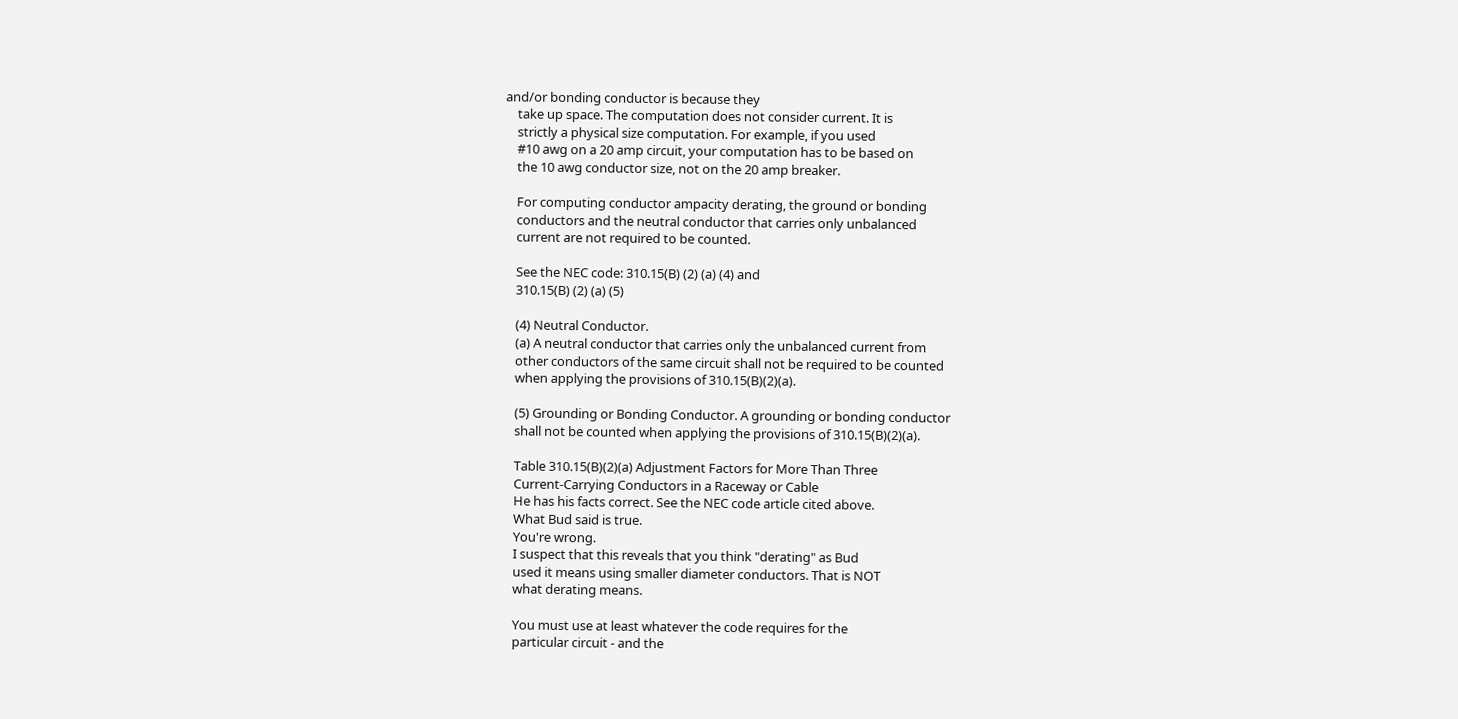and/or bonding conductor is because they
    take up space. The computation does not consider current. It is
    strictly a physical size computation. For example, if you used
    #10 awg on a 20 amp circuit, your computation has to be based on
    the 10 awg conductor size, not on the 20 amp breaker.

    For computing conductor ampacity derating, the ground or bonding
    conductors and the neutral conductor that carries only unbalanced
    current are not required to be counted.

    See the NEC code: 310.15(B) (2) (a) (4) and
    310.15(B) (2) (a) (5)

    (4) Neutral Conductor.
    (a) A neutral conductor that carries only the unbalanced current from
    other conductors of the same circuit shall not be required to be counted
    when applying the provisions of 310.15(B)(2)(a).

    (5) Grounding or Bonding Conductor. A grounding or bonding conductor
    shall not be counted when applying the provisions of 310.15(B)(2)(a).

    Table 310.15(B)(2)(a) Adjustment Factors for More Than Three
    Current-Carrying Conductors in a Raceway or Cable
    He has his facts correct. See the NEC code article cited above.
    What Bud said is true.
    You're wrong.
    I suspect that this reveals that you think "derating" as Bud
    used it means using smaller diameter conductors. That is NOT
    what derating means.

    You must use at least whatever the code requires for the
    particular circuit - and the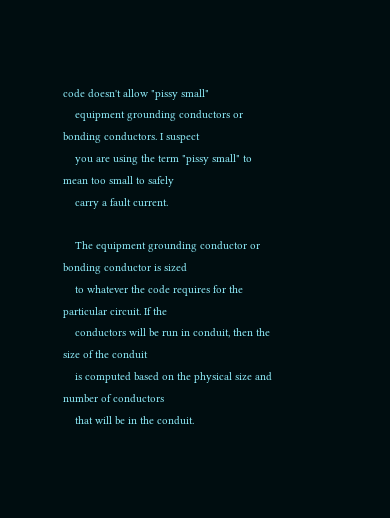code doesn't allow "pissy small"
    equipment grounding conductors or bonding conductors. I suspect
    you are using the term "pissy small" to mean too small to safely
    carry a fault current.

    The equipment grounding conductor or bonding conductor is sized
    to whatever the code requires for the particular circuit. If the
    conductors will be run in conduit, then the size of the conduit
    is computed based on the physical size and number of conductors
    that will be in the conduit.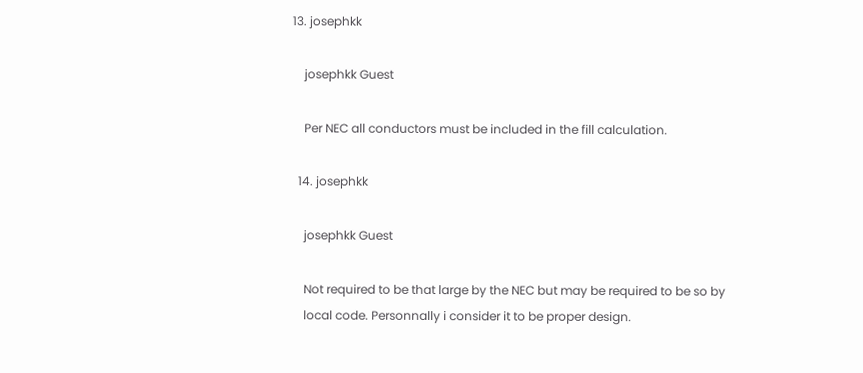13. josephkk

    josephkk Guest

    Per NEC all conductors must be included in the fill calculation.

  14. josephkk

    josephkk Guest

    Not required to be that large by the NEC but may be required to be so by
    local code. Personnally i consider it to be proper design.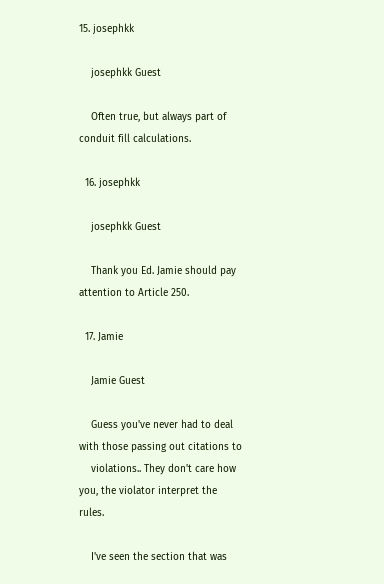15. josephkk

    josephkk Guest

    Often true, but always part of conduit fill calculations.

  16. josephkk

    josephkk Guest

    Thank you Ed. Jamie should pay attention to Article 250.

  17. Jamie

    Jamie Guest

    Guess you've never had to deal with those passing out citations to
    violations.. They don't care how you, the violator interpret the rules.

    I've seen the section that was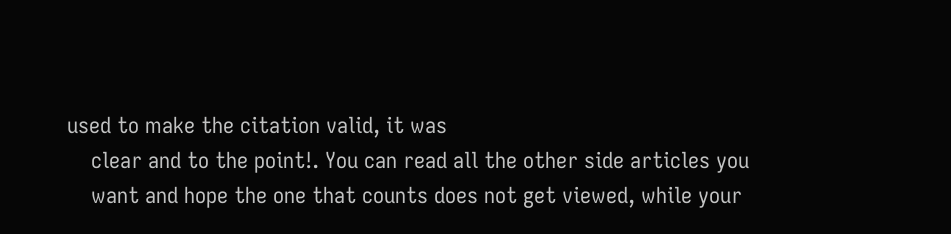used to make the citation valid, it was
    clear and to the point!. You can read all the other side articles you
    want and hope the one that counts does not get viewed, while your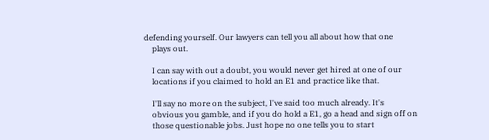defending yourself. Our lawyers can tell you all about how that one
    plays out.

    I can say with out a doubt, you would never get hired at one of our
    locations if you claimed to hold an E1 and practice like that.

    I'll say no more on the subject, I've said too much already. It's
    obvious you gamble, and if you do hold a E1, go a head and sign off on
    those questionable jobs. Just hope no one tells you to start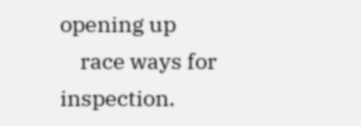opening up
    race ways for inspection.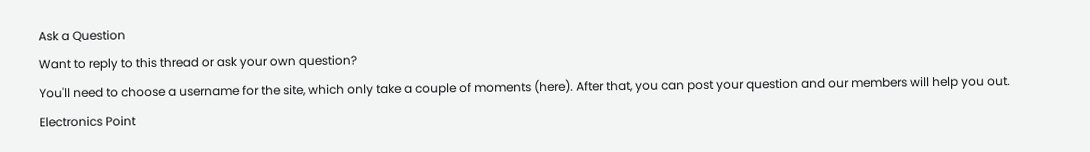Ask a Question
Want to reply to this thread or ask your own question?
You'll need to choose a username for the site, which only take a couple of moments (here). After that, you can post your question and our members will help you out.
Electronics Point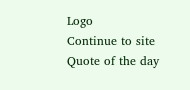Logo
Continue to site
Quote of the day